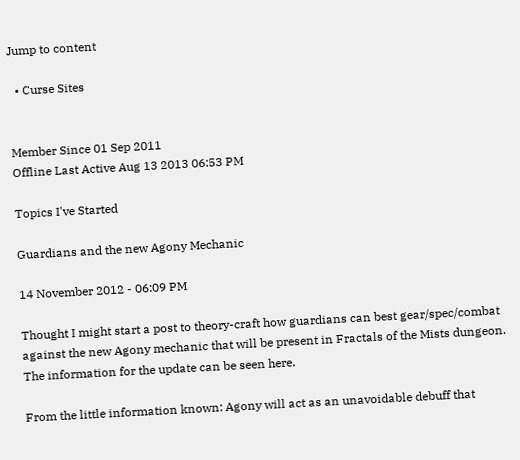Jump to content

  • Curse Sites


Member Since 01 Sep 2011
Offline Last Active Aug 13 2013 06:53 PM

Topics I've Started

Guardians and the new Agony Mechanic

14 November 2012 - 06:09 PM

Thought I might start a post to theory-craft how guardians can best gear/spec/combat against the new Agony mechanic that will be present in Fractals of the Mists dungeon. The information for the update can be seen here.

From the little information known: Agony will act as an unavoidable debuff that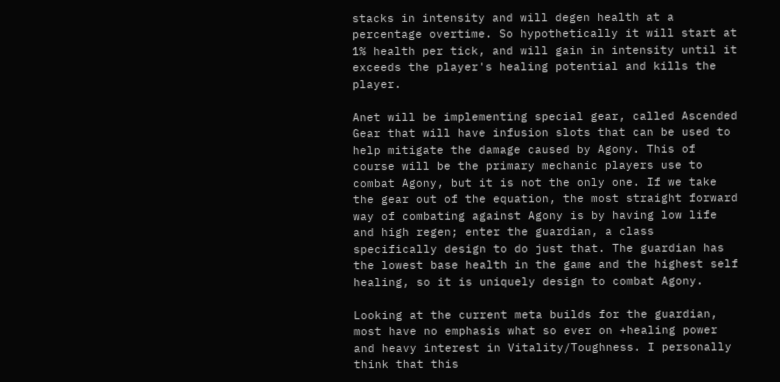stacks in intensity and will degen health at a percentage overtime. So hypothetically it will start at 1% health per tick, and will gain in intensity until it exceeds the player's healing potential and kills the player.

Anet will be implementing special gear, called Ascended Gear that will have infusion slots that can be used to help mitigate the damage caused by Agony. This of course will be the primary mechanic players use to combat Agony, but it is not the only one. If we take the gear out of the equation, the most straight forward way of combating against Agony is by having low life and high regen; enter the guardian, a class specifically design to do just that. The guardian has the lowest base health in the game and the highest self healing, so it is uniquely design to combat Agony.

Looking at the current meta builds for the guardian, most have no emphasis what so ever on +healing power and heavy interest in Vitality/Toughness. I personally think that this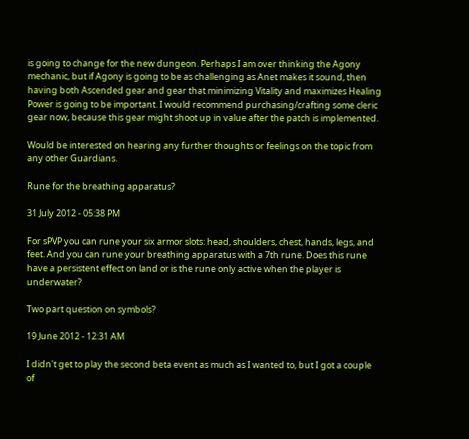is going to change for the new dungeon. Perhaps I am over thinking the Agony mechanic, but if Agony is going to be as challenging as Anet makes it sound, then having both Ascended gear and gear that minimizing Vitality and maximizes Healing Power is going to be important. I would recommend purchasing/crafting some cleric gear now, because this gear might shoot up in value after the patch is implemented.

Would be interested on hearing any further thoughts or feelings on the topic from any other Guardians.

Rune for the breathing apparatus?

31 July 2012 - 05:38 PM

For sPVP you can rune your six armor slots: head, shoulders, chest, hands, legs, and feet. And you can rune your breathing apparatus with a 7th rune. Does this rune have a persistent effect on land or is the rune only active when the player is underwater?

Two part question on symbols?

19 June 2012 - 12:31 AM

I didn't get to play the second beta event as much as I wanted to, but I got a couple of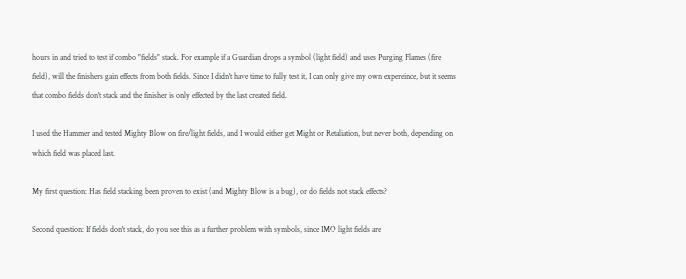hours in and tried to test if combo "fields" stack. For example if a Guardian drops a symbol (light field) and uses Purging Flames (fire field), will the finishers gain effects from both fields. Since I didn't have time to fully test it, I can only give my own expereince, but it seems that combo fields don't stack and the finisher is only effected by the last created field.

I used the Hammer and tested Mighty Blow on fire/light fields, and I would either get Might or Retaliation, but never both, depending on which field was placed last.

My first question: Has field stacking been proven to exist (and Mighty Blow is a bug), or do fields not stack effects?

Second question: If fields don't stack, do you see this as a further problem with symbols, since IMO light fields are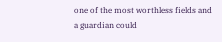one of the most worthless fields and a guardian could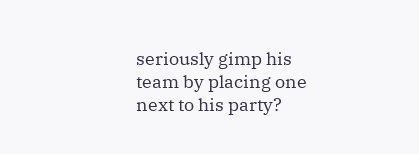seriously gimp his team by placing one next to his party?